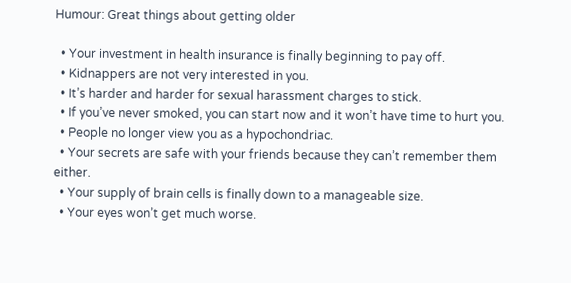Humour: Great things about getting older

  • Your investment in health insurance is finally beginning to pay off.
  • Kidnappers are not very interested in you.
  • It’s harder and harder for sexual harassment charges to stick.
  • If you’ve never smoked, you can start now and it won’t have time to hurt you.
  • People no longer view you as a hypochondriac.
  • Your secrets are safe with your friends because they can’t remember them either.
  • Your supply of brain cells is finally down to a manageable size.
  • Your eyes won’t get much worse.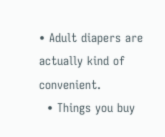• Adult diapers are actually kind of convenient.
  • Things you buy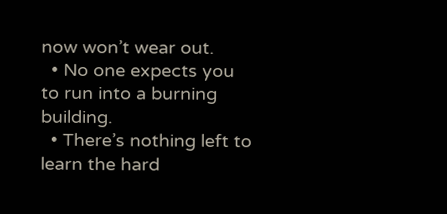now won’t wear out.
  • No one expects you to run into a burning building.
  • There’s nothing left to learn the hard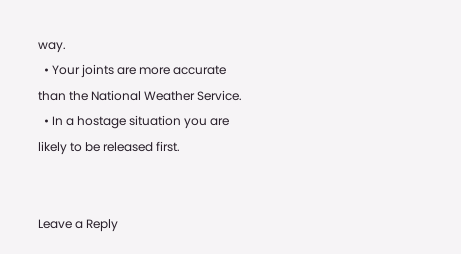way.
  • Your joints are more accurate than the National Weather Service.
  • In a hostage situation you are likely to be released first.


Leave a Reply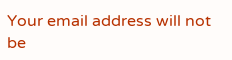Your email address will not be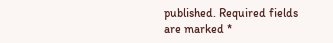published. Required fields are marked *